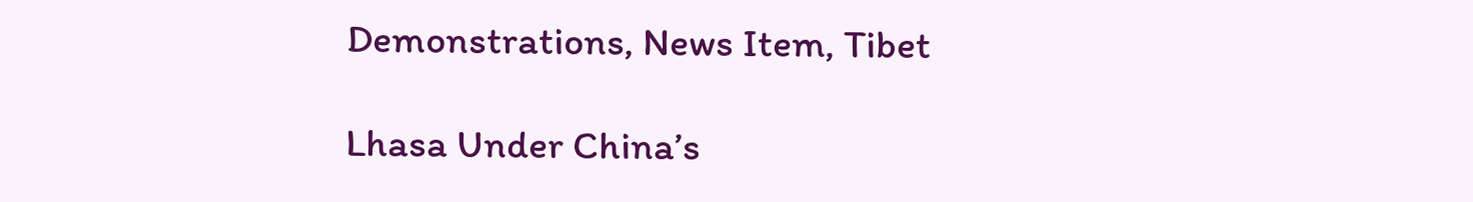Demonstrations, News Item, Tibet

Lhasa Under China’s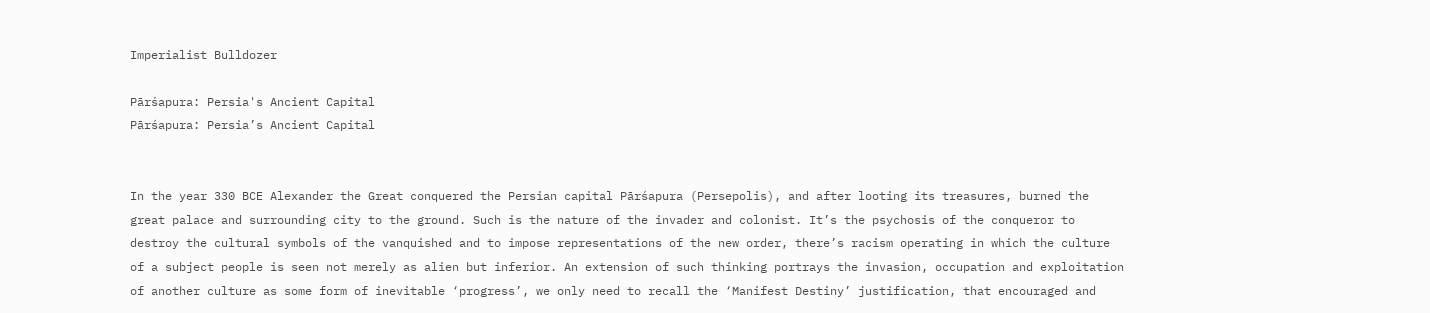Imperialist Bulldozer

Pārśapura: Persia's Ancient Capital
Pārśapura: Persia’s Ancient Capital


In the year 330 BCE Alexander the Great conquered the Persian capital Pārśapura (Persepolis), and after looting its treasures, burned the great palace and surrounding city to the ground. Such is the nature of the invader and colonist. It’s the psychosis of the conqueror to destroy the cultural symbols of the vanquished and to impose representations of the new order, there’s racism operating in which the culture of a subject people is seen not merely as alien but inferior. An extension of such thinking portrays the invasion, occupation and exploitation of another culture as some form of inevitable ‘progress’, we only need to recall the ‘Manifest Destiny’ justification, that encouraged and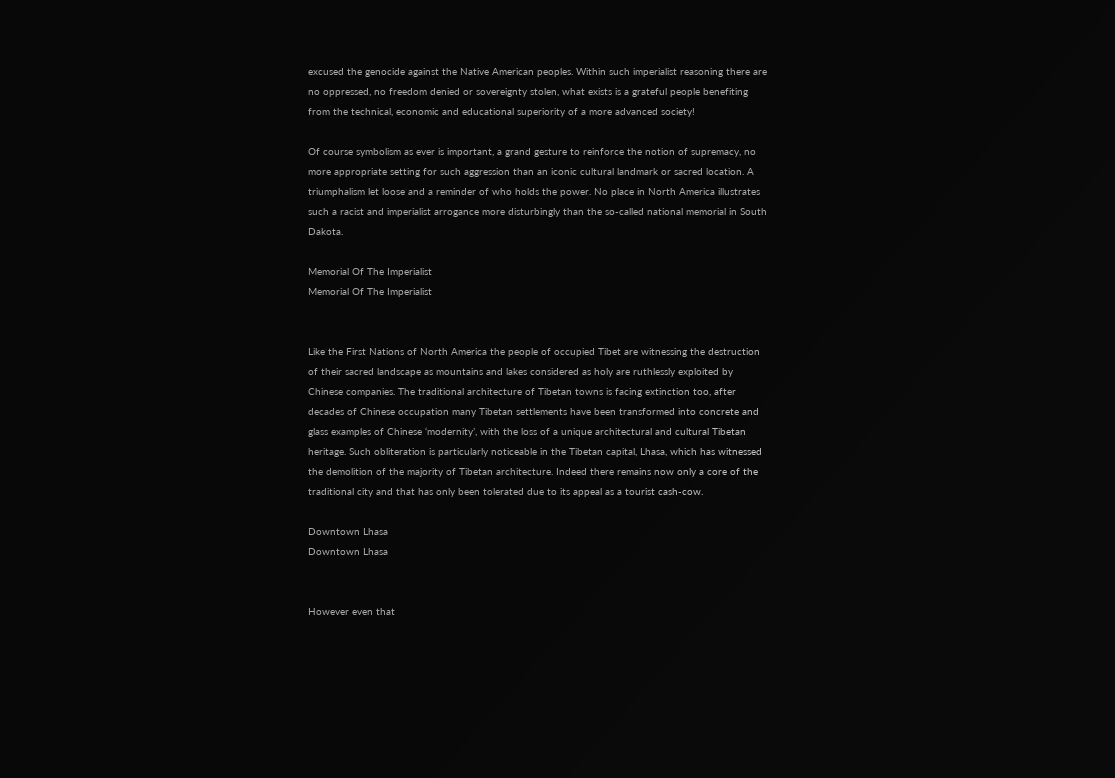excused the genocide against the Native American peoples. Within such imperialist reasoning there are no oppressed, no freedom denied or sovereignty stolen, what exists is a grateful people benefiting from the technical, economic and educational superiority of a more advanced society!

Of course symbolism as ever is important, a grand gesture to reinforce the notion of supremacy, no more appropriate setting for such aggression than an iconic cultural landmark or sacred location. A triumphalism let loose and a reminder of who holds the power. No place in North America illustrates such a racist and imperialist arrogance more disturbingly than the so-called national memorial in South Dakota.

Memorial Of The Imperialist
Memorial Of The Imperialist


Like the First Nations of North America the people of occupied Tibet are witnessing the destruction of their sacred landscape as mountains and lakes considered as holy are ruthlessly exploited by Chinese companies. The traditional architecture of Tibetan towns is facing extinction too, after decades of Chinese occupation many Tibetan settlements have been transformed into concrete and glass examples of Chinese ‘modernity’, with the loss of a unique architectural and cultural Tibetan heritage. Such obliteration is particularly noticeable in the Tibetan capital, Lhasa, which has witnessed the demolition of the majority of Tibetan architecture. Indeed there remains now only a core of the traditional city and that has only been tolerated due to its appeal as a tourist cash-cow.

Downtown Lhasa
Downtown Lhasa


However even that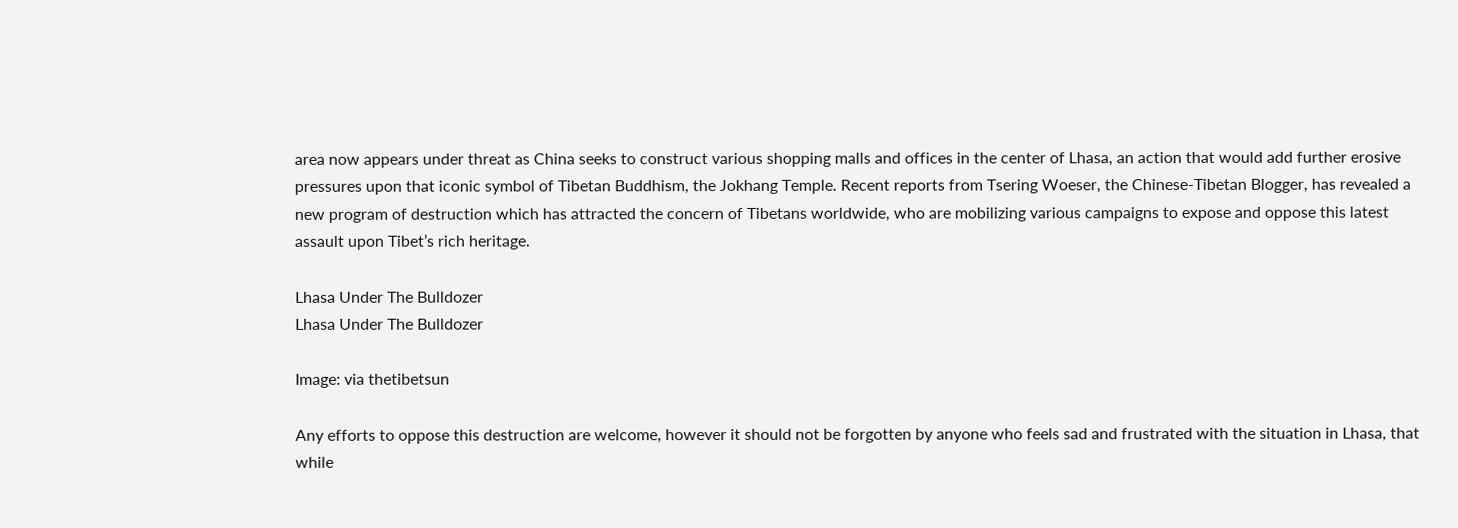area now appears under threat as China seeks to construct various shopping malls and offices in the center of Lhasa, an action that would add further erosive pressures upon that iconic symbol of Tibetan Buddhism, the Jokhang Temple. Recent reports from Tsering Woeser, the Chinese-Tibetan Blogger, has revealed a new program of destruction which has attracted the concern of Tibetans worldwide, who are mobilizing various campaigns to expose and oppose this latest assault upon Tibet’s rich heritage.

Lhasa Under The Bulldozer
Lhasa Under The Bulldozer

Image: via thetibetsun

Any efforts to oppose this destruction are welcome, however it should not be forgotten by anyone who feels sad and frustrated with the situation in Lhasa, that while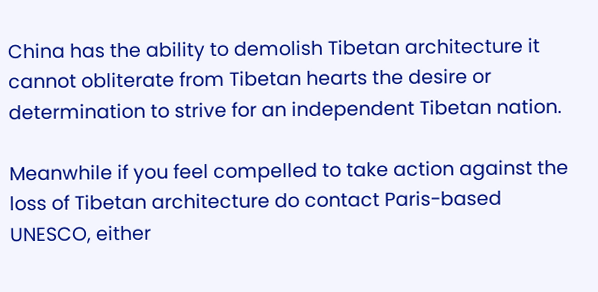China has the ability to demolish Tibetan architecture it cannot obliterate from Tibetan hearts the desire or determination to strive for an independent Tibetan nation.

Meanwhile if you feel compelled to take action against the loss of Tibetan architecture do contact Paris-based UNESCO, either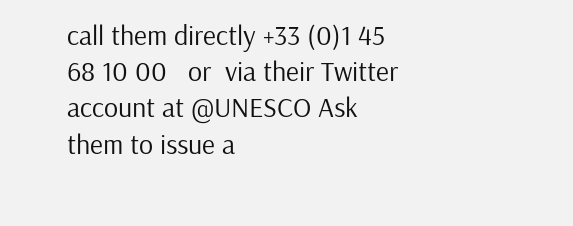call them directly +33 (0)1 45 68 10 00   or  via their Twitter account at @UNESCO Ask them to issue a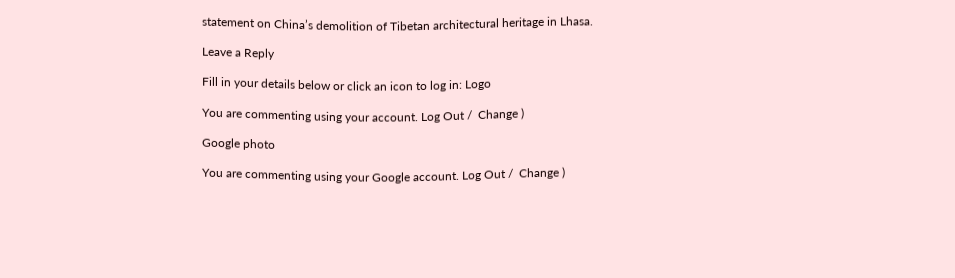statement on China’s demolition of Tibetan architectural heritage in Lhasa.

Leave a Reply

Fill in your details below or click an icon to log in: Logo

You are commenting using your account. Log Out /  Change )

Google photo

You are commenting using your Google account. Log Out /  Change )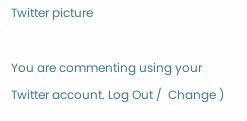Twitter picture

You are commenting using your Twitter account. Log Out /  Change )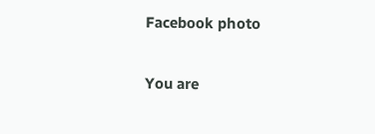Facebook photo

You are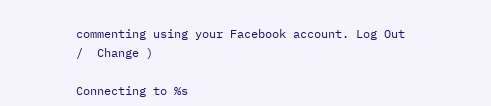commenting using your Facebook account. Log Out /  Change )

Connecting to %s